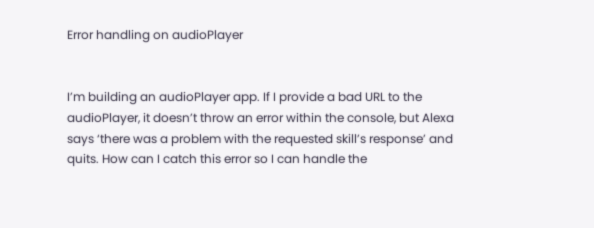Error handling on audioPlayer


I’m building an audioPlayer app. If I provide a bad URL to the audioPlayer, it doesn’t throw an error within the console, but Alexa says ‘there was a problem with the requested skill’s response’ and quits. How can I catch this error so I can handle the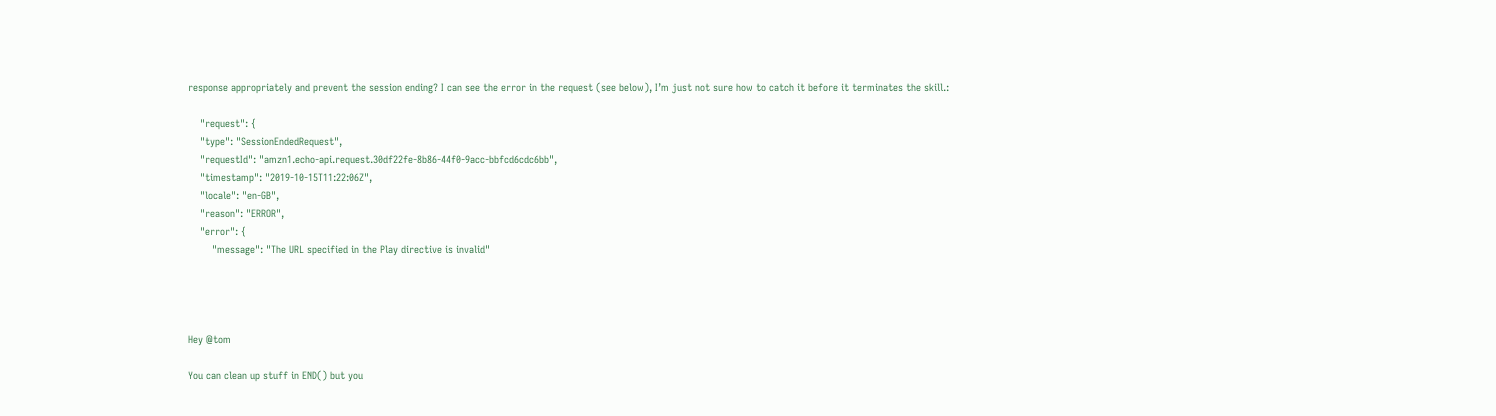response appropriately and prevent the session ending? I can see the error in the request (see below), I’m just not sure how to catch it before it terminates the skill.:

    "request": {
    "type": "SessionEndedRequest",
    "requestId": "amzn1.echo-api.request.30df22fe-8b86-44f0-9acc-bbfcd6cdc6bb",
    "timestamp": "2019-10-15T11:22:06Z",
    "locale": "en-GB",
    "reason": "ERROR",
    "error": {
        "message": "The URL specified in the Play directive is invalid"




Hey @tom

You can clean up stuff in END() but you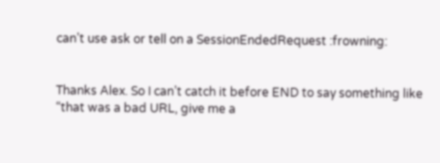can’t use ask or tell on a SessionEndedRequest :frowning:


Thanks Alex. So I can’t catch it before END to say something like “that was a bad URL, give me a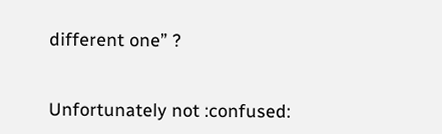different one” ?


Unfortunately not :confused: